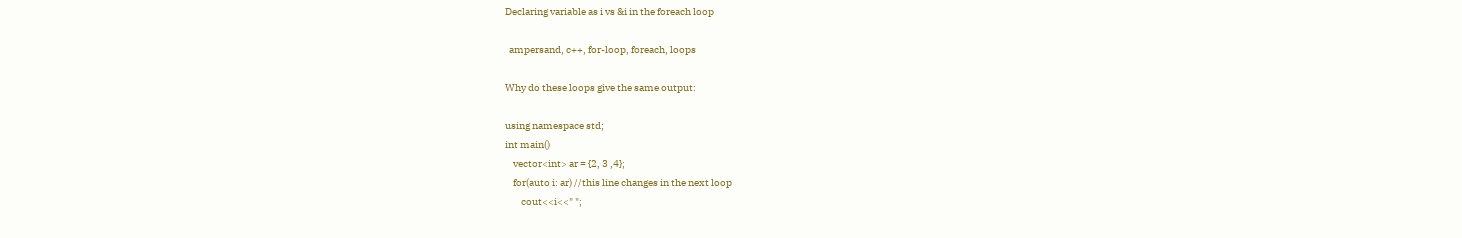Declaring variable as i vs &i in the foreach loop

  ampersand, c++, for-loop, foreach, loops

Why do these loops give the same output:

using namespace std;
int main()
    vector<int> ar = {2, 3 ,4};
    for(auto i: ar) //this line changes in the next loop
        cout<<i<<" ";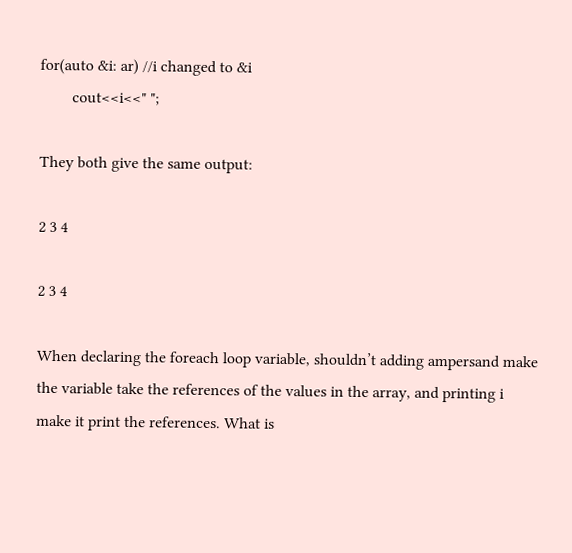for(auto &i: ar) //i changed to &i
        cout<<i<<" ";

They both give the same output:

2 3 4

2 3 4

When declaring the foreach loop variable, shouldn’t adding ampersand make the variable take the references of the values in the array, and printing i make it print the references. What is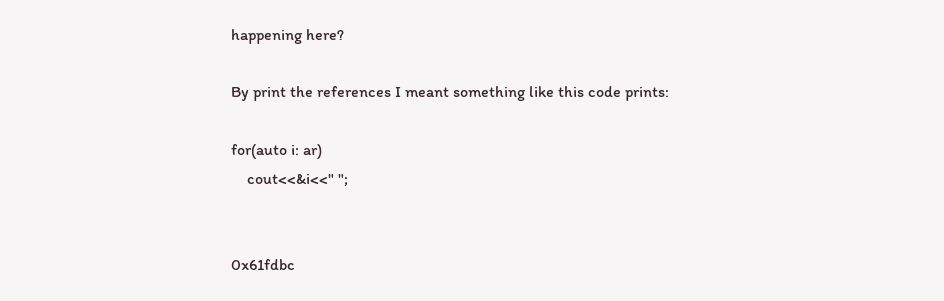happening here?

By print the references I meant something like this code prints:

for(auto i: ar)
    cout<<&i<<" ";


0x61fdbc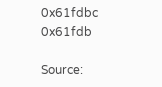0x61fdbc 0x61fdb

Source: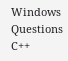Windows Questions C++